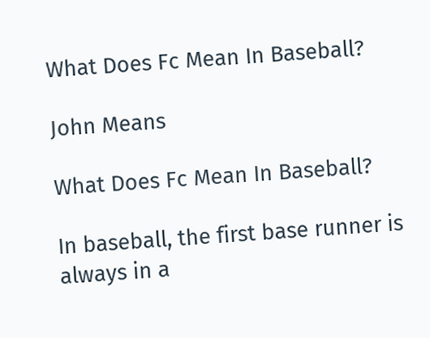What Does Fc Mean In Baseball?

John Means

What Does Fc Mean In Baseball?

In baseball, the first base runner is always in a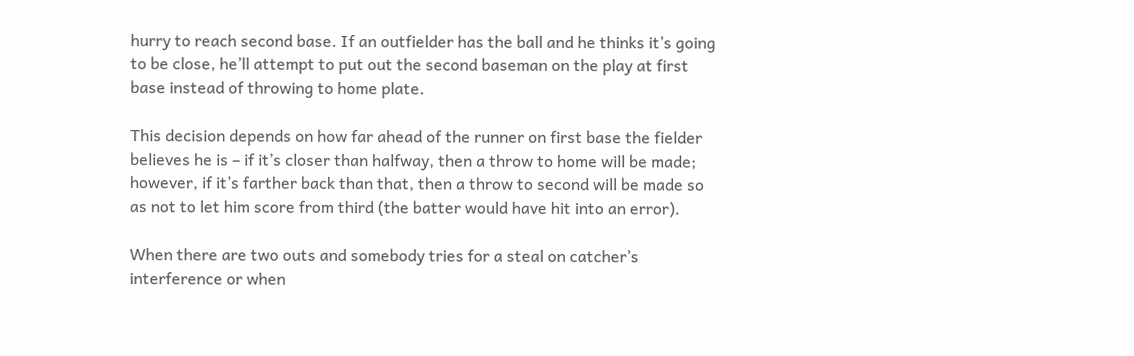hurry to reach second base. If an outfielder has the ball and he thinks it’s going to be close, he’ll attempt to put out the second baseman on the play at first base instead of throwing to home plate.

This decision depends on how far ahead of the runner on first base the fielder believes he is – if it’s closer than halfway, then a throw to home will be made; however, if it’s farther back than that, then a throw to second will be made so as not to let him score from third (the batter would have hit into an error).

When there are two outs and somebody tries for a steal on catcher’s interference or when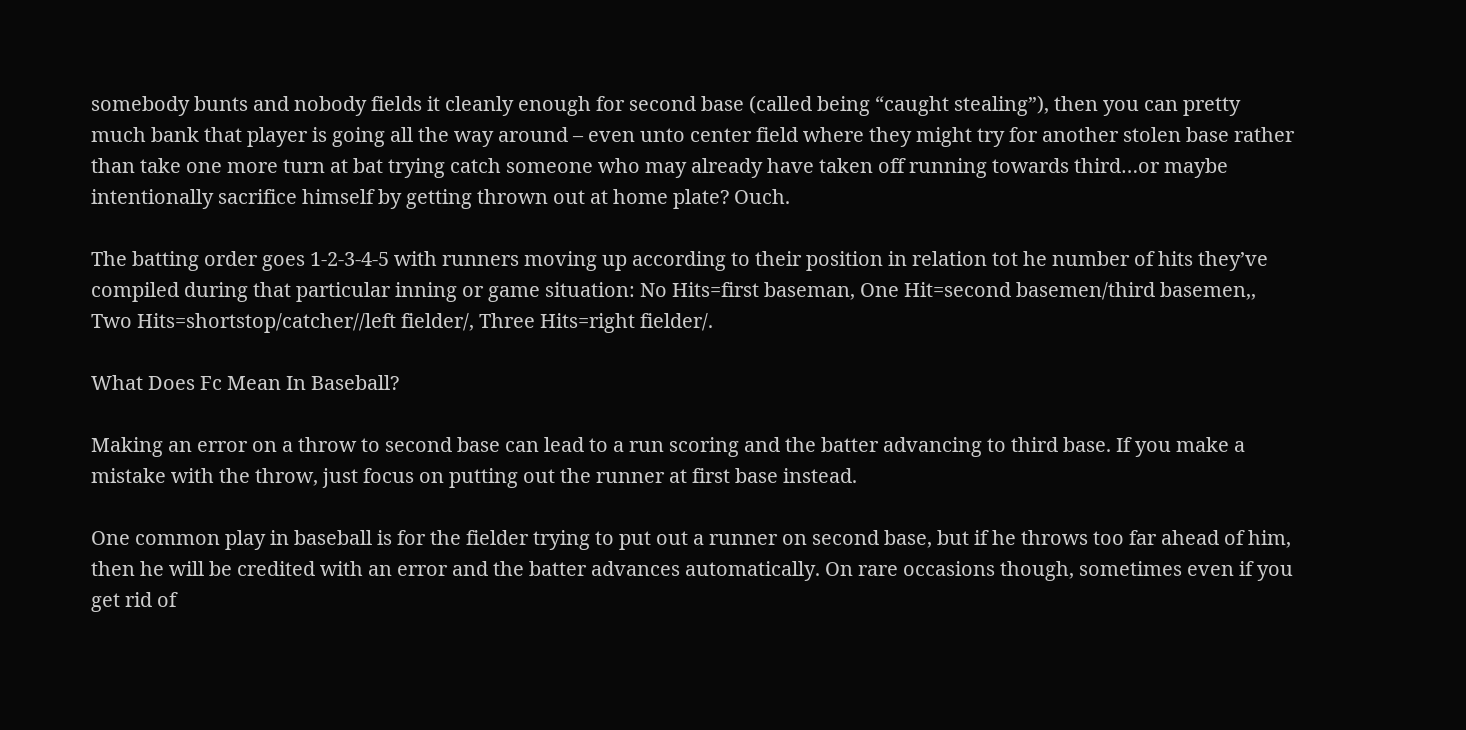somebody bunts and nobody fields it cleanly enough for second base (called being “caught stealing”), then you can pretty much bank that player is going all the way around – even unto center field where they might try for another stolen base rather than take one more turn at bat trying catch someone who may already have taken off running towards third…or maybe intentionally sacrifice himself by getting thrown out at home plate? Ouch.

The batting order goes 1-2-3-4-5 with runners moving up according to their position in relation tot he number of hits they’ve compiled during that particular inning or game situation: No Hits=first baseman, One Hit=second basemen/third basemen,, Two Hits=shortstop/catcher//left fielder/, Three Hits=right fielder/.

What Does Fc Mean In Baseball?

Making an error on a throw to second base can lead to a run scoring and the batter advancing to third base. If you make a mistake with the throw, just focus on putting out the runner at first base instead.

One common play in baseball is for the fielder trying to put out a runner on second base, but if he throws too far ahead of him, then he will be credited with an error and the batter advances automatically. On rare occasions though, sometimes even if you get rid of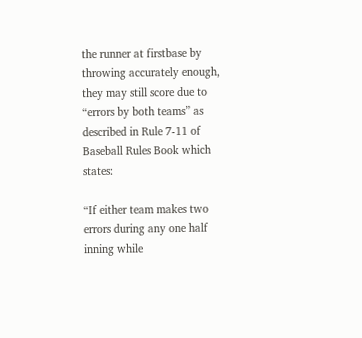the runner at firstbase by throwing accurately enough, they may still score due to “errors by both teams” as described in Rule 7-11 of Baseball Rules Book which states:

“If either team makes two errors during any one half inning while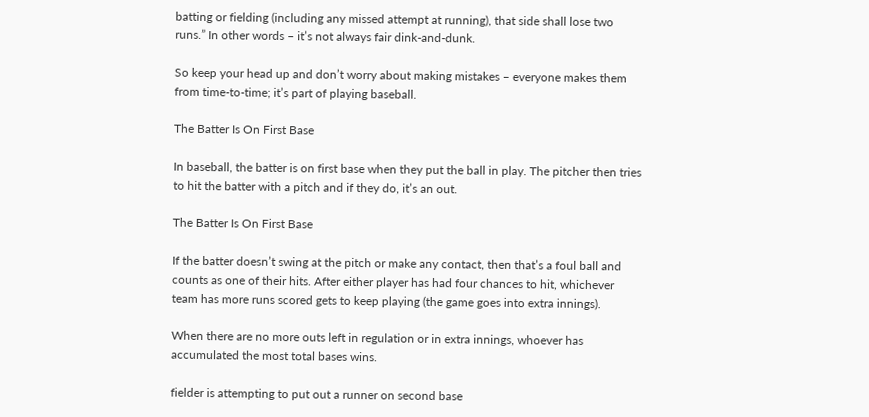batting or fielding (including any missed attempt at running), that side shall lose two runs.” In other words – it’s not always fair dink-and-dunk.

So keep your head up and don’t worry about making mistakes – everyone makes them from time-to-time; it’s part of playing baseball.

The Batter Is On First Base

In baseball, the batter is on first base when they put the ball in play. The pitcher then tries to hit the batter with a pitch and if they do, it’s an out.

The Batter Is On First Base

If the batter doesn’t swing at the pitch or make any contact, then that’s a foul ball and counts as one of their hits. After either player has had four chances to hit, whichever team has more runs scored gets to keep playing (the game goes into extra innings).

When there are no more outs left in regulation or in extra innings, whoever has accumulated the most total bases wins.

fielder is attempting to put out a runner on second base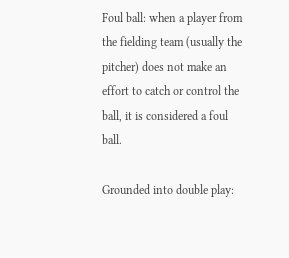Foul ball: when a player from the fielding team (usually the pitcher) does not make an effort to catch or control the ball, it is considered a foul ball.

Grounded into double play: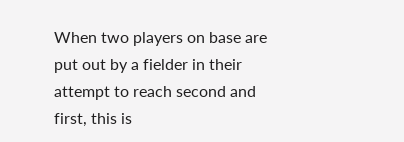When two players on base are put out by a fielder in their attempt to reach second and first, this is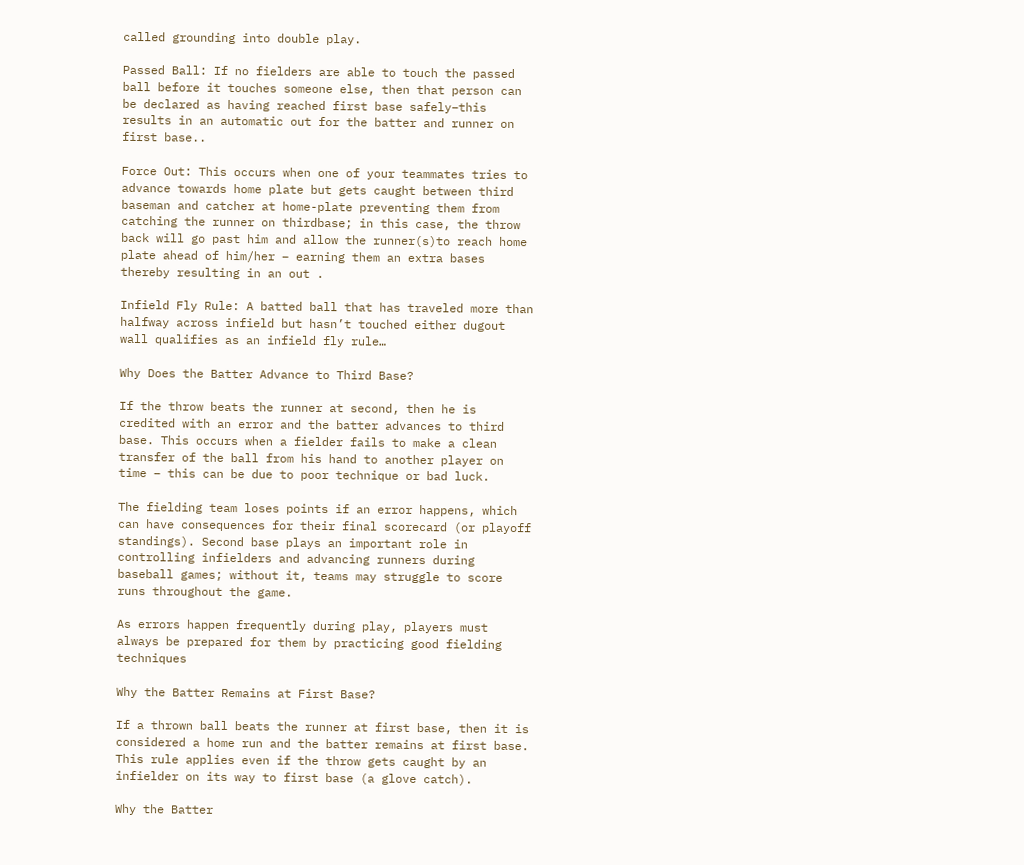called grounding into double play.

Passed Ball: If no fielders are able to touch the passed ball before it touches someone else, then that person can be declared as having reached first base safely–this results in an automatic out for the batter and runner on first base..

Force Out: This occurs when one of your teammates tries to advance towards home plate but gets caught between third baseman and catcher at home-plate preventing them from catching the runner on thirdbase; in this case, the throw back will go past him and allow the runner(s)to reach home plate ahead of him/her – earning them an extra bases thereby resulting in an out .

Infield Fly Rule: A batted ball that has traveled more than halfway across infield but hasn’t touched either dugout wall qualifies as an infield fly rule…

Why Does the Batter Advance to Third Base?

If the throw beats the runner at second, then he is credited with an error and the batter advances to third base. This occurs when a fielder fails to make a clean transfer of the ball from his hand to another player on time – this can be due to poor technique or bad luck.

The fielding team loses points if an error happens, which can have consequences for their final scorecard (or playoff standings). Second base plays an important role in controlling infielders and advancing runners during baseball games; without it, teams may struggle to score runs throughout the game.

As errors happen frequently during play, players must always be prepared for them by practicing good fielding techniques

Why the Batter Remains at First Base?

If a thrown ball beats the runner at first base, then it is considered a home run and the batter remains at first base. This rule applies even if the throw gets caught by an infielder on its way to first base (a glove catch).

Why the Batter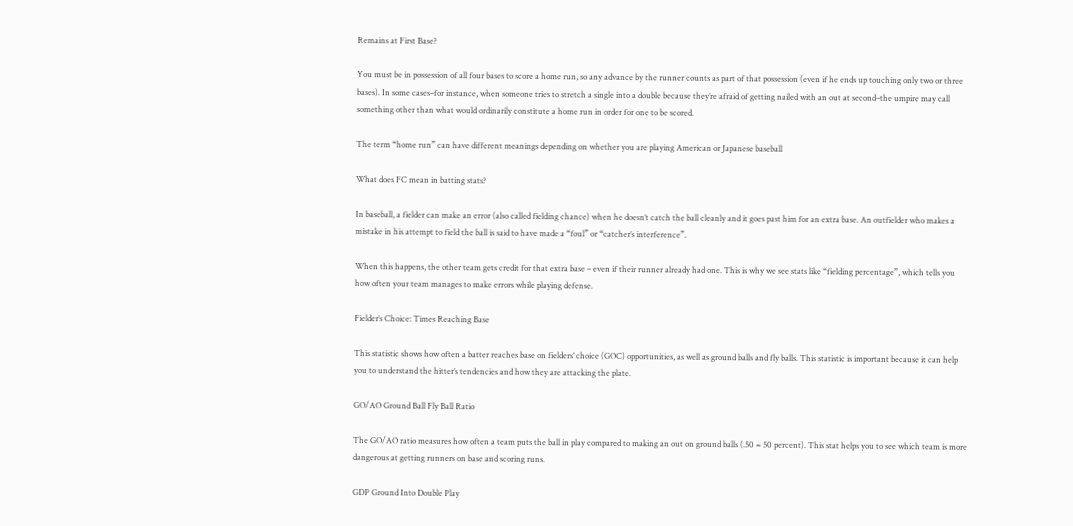Remains at First Base?

You must be in possession of all four bases to score a home run, so any advance by the runner counts as part of that possession (even if he ends up touching only two or three bases). In some cases–for instance, when someone tries to stretch a single into a double because they’re afraid of getting nailed with an out at second–the umpire may call something other than what would ordinarily constitute a home run in order for one to be scored.

The term “home run” can have different meanings depending on whether you are playing American or Japanese baseball

What does FC mean in batting stats?

In baseball, a fielder can make an error (also called fielding chance) when he doesn’t catch the ball cleanly and it goes past him for an extra base. An outfielder who makes a mistake in his attempt to field the ball is said to have made a “foul” or “catcher’s interference”.

When this happens, the other team gets credit for that extra base – even if their runner already had one. This is why we see stats like “fielding percentage”, which tells you how often your team manages to make errors while playing defense.

Fielder’s Choice: Times Reaching Base

This statistic shows how often a batter reaches base on fielders’ choice (GOC) opportunities, as well as ground balls and fly balls. This statistic is important because it can help you to understand the hitter’s tendencies and how they are attacking the plate.

GO/AO Ground Ball Fly Ball Ratio

The GO/AO ratio measures how often a team puts the ball in play compared to making an out on ground balls (.50 = 50 percent). This stat helps you to see which team is more dangerous at getting runners on base and scoring runs.

GDP Ground Into Double Play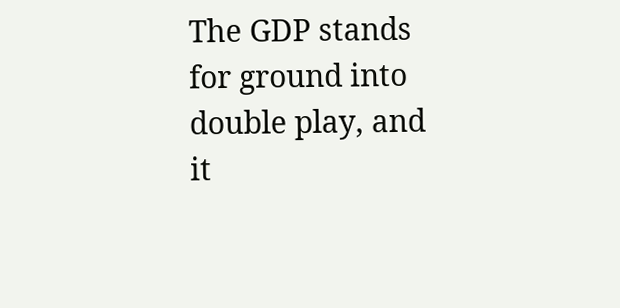The GDP stands for ground into double play, and it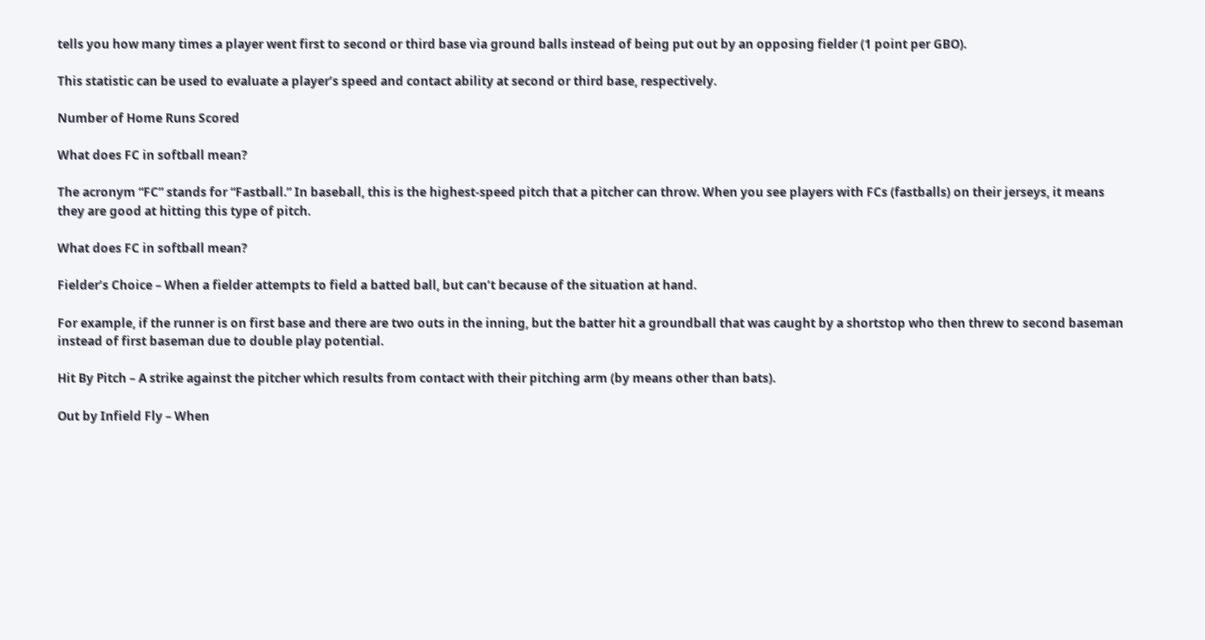tells you how many times a player went first to second or third base via ground balls instead of being put out by an opposing fielder (1 point per GBO).

This statistic can be used to evaluate a player’s speed and contact ability at second or third base, respectively.

Number of Home Runs Scored

What does FC in softball mean?

The acronym “FC” stands for “Fastball.” In baseball, this is the highest-speed pitch that a pitcher can throw. When you see players with FCs (fastballs) on their jerseys, it means they are good at hitting this type of pitch.

What does FC in softball mean?

Fielder’s Choice – When a fielder attempts to field a batted ball, but can’t because of the situation at hand.

For example, if the runner is on first base and there are two outs in the inning, but the batter hit a groundball that was caught by a shortstop who then threw to second baseman instead of first baseman due to double play potential.

Hit By Pitch – A strike against the pitcher which results from contact with their pitching arm (by means other than bats).

Out by Infield Fly – When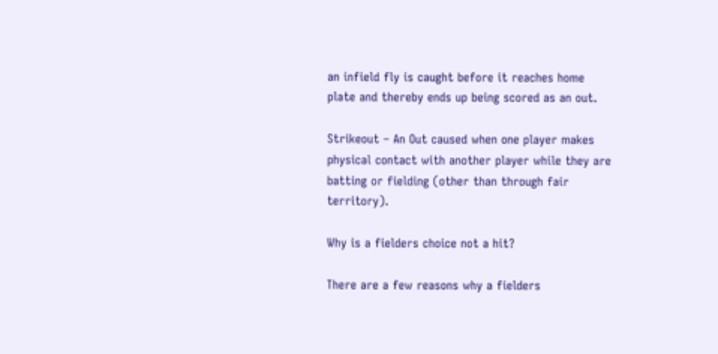an infield fly is caught before it reaches home plate and thereby ends up being scored as an out.

Strikeout – An Out caused when one player makes physical contact with another player while they are batting or fielding (other than through fair territory).

Why is a fielders choice not a hit?

There are a few reasons why a fielders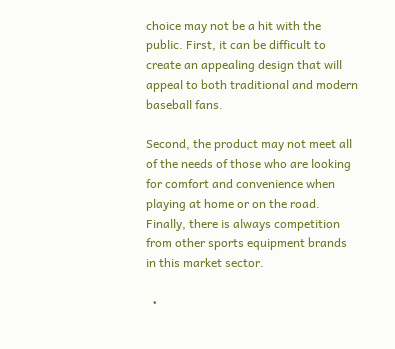choice may not be a hit with the public. First, it can be difficult to create an appealing design that will appeal to both traditional and modern baseball fans.

Second, the product may not meet all of the needs of those who are looking for comfort and convenience when playing at home or on the road. Finally, there is always competition from other sports equipment brands in this market sector.

  •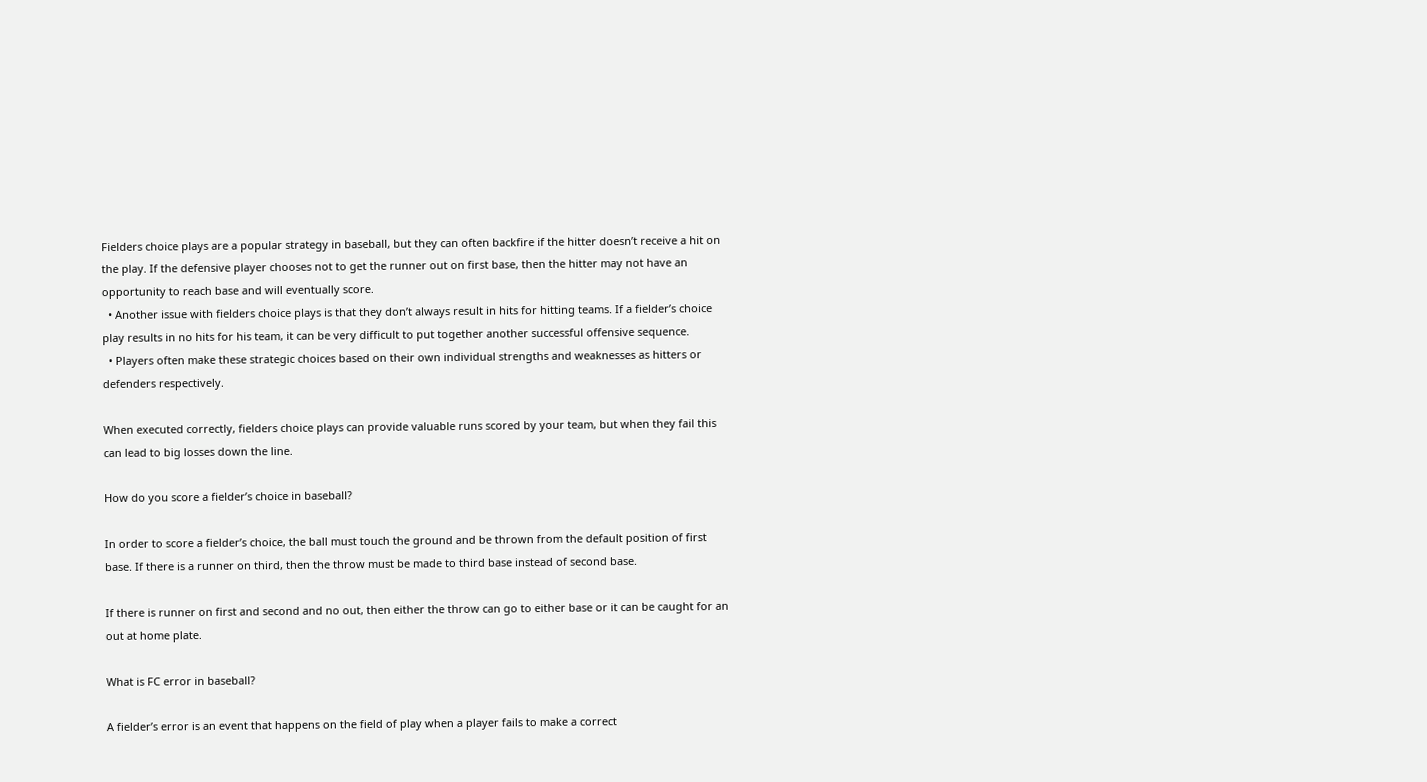Fielders choice plays are a popular strategy in baseball, but they can often backfire if the hitter doesn’t receive a hit on the play. If the defensive player chooses not to get the runner out on first base, then the hitter may not have an opportunity to reach base and will eventually score.
  • Another issue with fielders choice plays is that they don’t always result in hits for hitting teams. If a fielder’s choice play results in no hits for his team, it can be very difficult to put together another successful offensive sequence.
  • Players often make these strategic choices based on their own individual strengths and weaknesses as hitters or defenders respectively.

When executed correctly, fielders choice plays can provide valuable runs scored by your team, but when they fail this can lead to big losses down the line.

How do you score a fielder’s choice in baseball?

In order to score a fielder’s choice, the ball must touch the ground and be thrown from the default position of first base. If there is a runner on third, then the throw must be made to third base instead of second base.

If there is runner on first and second and no out, then either the throw can go to either base or it can be caught for an out at home plate.

What is FC error in baseball?

A fielder’s error is an event that happens on the field of play when a player fails to make a correct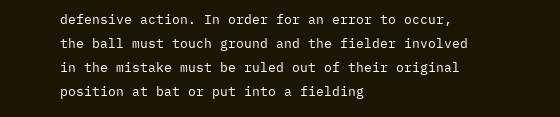defensive action. In order for an error to occur, the ball must touch ground and the fielder involved in the mistake must be ruled out of their original position at bat or put into a fielding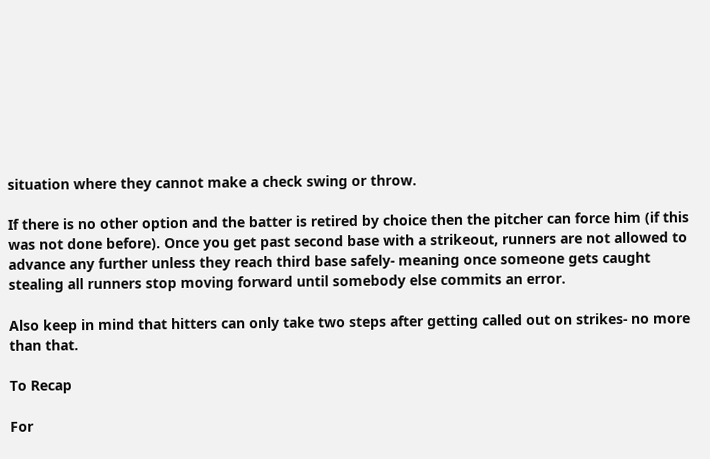situation where they cannot make a check swing or throw.

If there is no other option and the batter is retired by choice then the pitcher can force him (if this was not done before). Once you get past second base with a strikeout, runners are not allowed to advance any further unless they reach third base safely- meaning once someone gets caught stealing all runners stop moving forward until somebody else commits an error.

Also keep in mind that hitters can only take two steps after getting called out on strikes- no more than that.

To Recap

For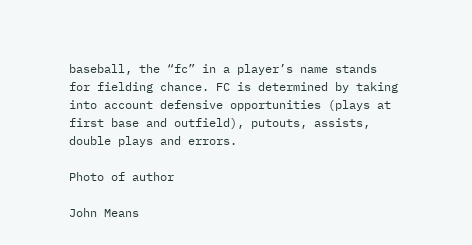baseball, the “fc” in a player’s name stands for fielding chance. FC is determined by taking into account defensive opportunities (plays at first base and outfield), putouts, assists, double plays and errors.

Photo of author

John Means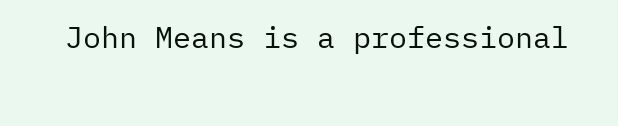John Means is a professional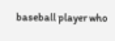baseball player who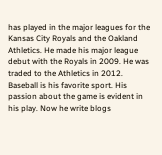has played in the major leagues for the Kansas City Royals and the Oakland Athletics. He made his major league debut with the Royals in 2009. He was traded to the Athletics in 2012. Baseball is his favorite sport. His passion about the game is evident in his play. Now he write blogs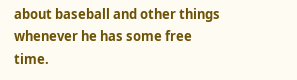about baseball and other things whenever he has some free time.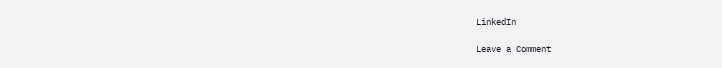LinkedIn

Leave a Comment